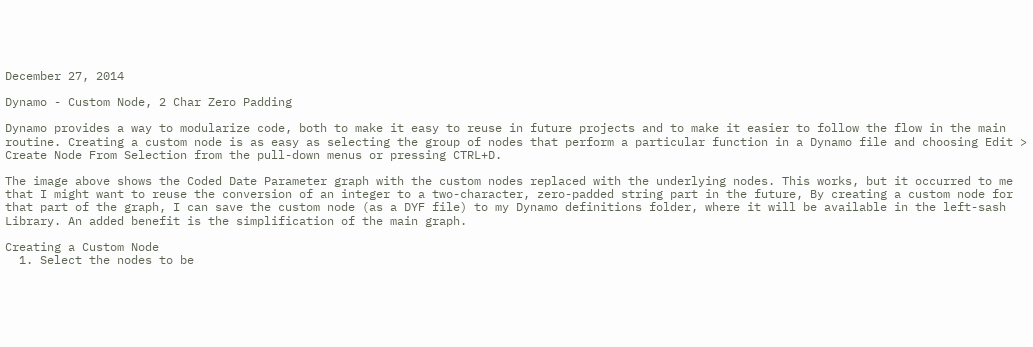December 27, 2014

Dynamo - Custom Node, 2 Char Zero Padding

Dynamo provides a way to modularize code, both to make it easy to reuse in future projects and to make it easier to follow the flow in the main routine. Creating a custom node is as easy as selecting the group of nodes that perform a particular function in a Dynamo file and choosing Edit > Create Node From Selection from the pull-down menus or pressing CTRL+D.

The image above shows the Coded Date Parameter graph with the custom nodes replaced with the underlying nodes. This works, but it occurred to me that I might want to reuse the conversion of an integer to a two-character, zero-padded string part in the future, By creating a custom node for that part of the graph, I can save the custom node (as a DYF file) to my Dynamo definitions folder, where it will be available in the left-sash Library. An added benefit is the simplification of the main graph.

Creating a Custom Node
  1. Select the nodes to be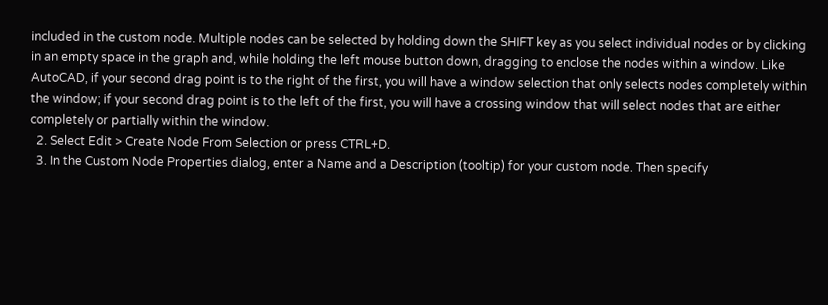included in the custom node. Multiple nodes can be selected by holding down the SHIFT key as you select individual nodes or by clicking in an empty space in the graph and, while holding the left mouse button down, dragging to enclose the nodes within a window. Like AutoCAD, if your second drag point is to the right of the first, you will have a window selection that only selects nodes completely within the window; if your second drag point is to the left of the first, you will have a crossing window that will select nodes that are either completely or partially within the window.
  2. Select Edit > Create Node From Selection or press CTRL+D.
  3. In the Custom Node Properties dialog, enter a Name and a Description (tooltip) for your custom node. Then specify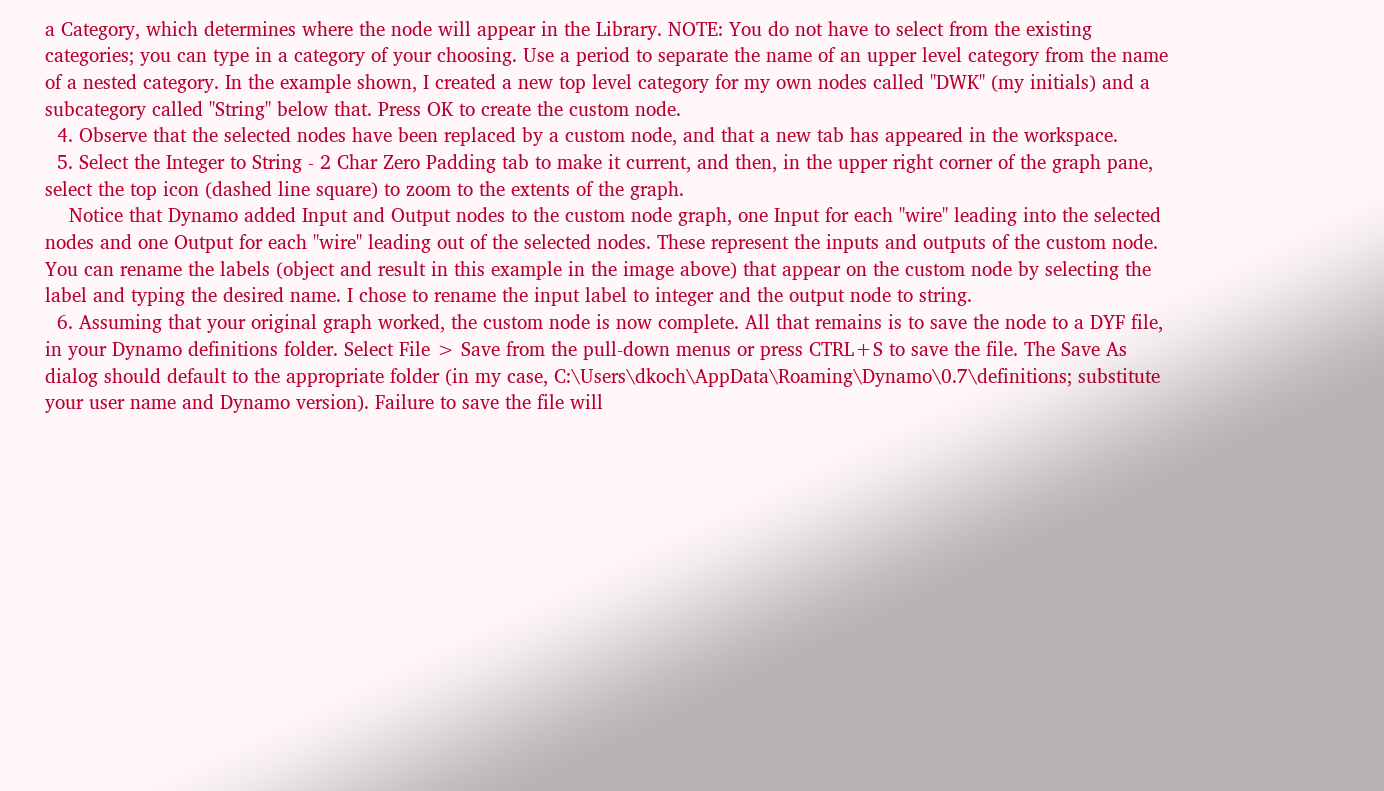a Category, which determines where the node will appear in the Library. NOTE: You do not have to select from the existing categories; you can type in a category of your choosing. Use a period to separate the name of an upper level category from the name of a nested category. In the example shown, I created a new top level category for my own nodes called "DWK" (my initials) and a subcategory called "String" below that. Press OK to create the custom node.
  4. Observe that the selected nodes have been replaced by a custom node, and that a new tab has appeared in the workspace.
  5. Select the Integer to String - 2 Char Zero Padding tab to make it current, and then, in the upper right corner of the graph pane, select the top icon (dashed line square) to zoom to the extents of the graph.
    Notice that Dynamo added Input and Output nodes to the custom node graph, one Input for each "wire" leading into the selected nodes and one Output for each "wire" leading out of the selected nodes. These represent the inputs and outputs of the custom node. You can rename the labels (object and result in this example in the image above) that appear on the custom node by selecting the label and typing the desired name. I chose to rename the input label to integer and the output node to string.
  6. Assuming that your original graph worked, the custom node is now complete. All that remains is to save the node to a DYF file, in your Dynamo definitions folder. Select File > Save from the pull-down menus or press CTRL+S to save the file. The Save As dialog should default to the appropriate folder (in my case, C:\Users\dkoch\AppData\Roaming\Dynamo\0.7\definitions; substitute your user name and Dynamo version). Failure to save the file will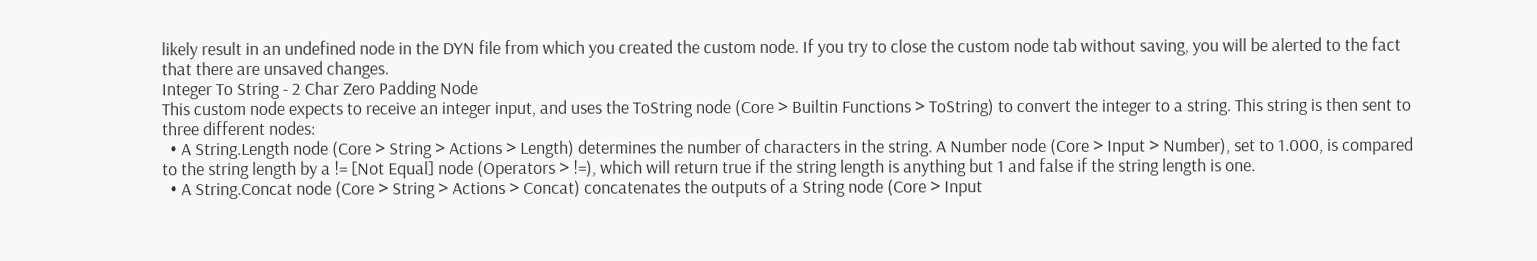likely result in an undefined node in the DYN file from which you created the custom node. If you try to close the custom node tab without saving, you will be alerted to the fact that there are unsaved changes.
Integer To String - 2 Char Zero Padding Node
This custom node expects to receive an integer input, and uses the ToString node (Core > Builtin Functions > ToString) to convert the integer to a string. This string is then sent to three different nodes:
  • A String.Length node (Core > String > Actions > Length) determines the number of characters in the string. A Number node (Core > Input > Number), set to 1.000, is compared to the string length by a != [Not Equal] node (Operators > !=), which will return true if the string length is anything but 1 and false if the string length is one.
  • A String.Concat node (Core > String > Actions > Concat) concatenates the outputs of a String node (Core > Input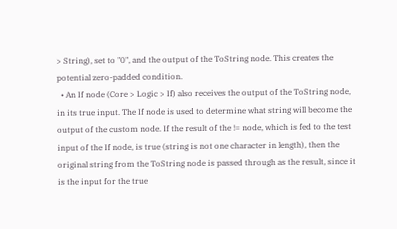> String), set to "0", and the output of the ToString node. This creates the potential zero-padded condition.
  • An If node (Core > Logic > If) also receives the output of the ToString node, in its true input. The If node is used to determine what string will become the output of the custom node. If the result of the != node, which is fed to the test input of the If node, is true (string is not one character in length), then the original string from the ToString node is passed through as the result, since it is the input for the true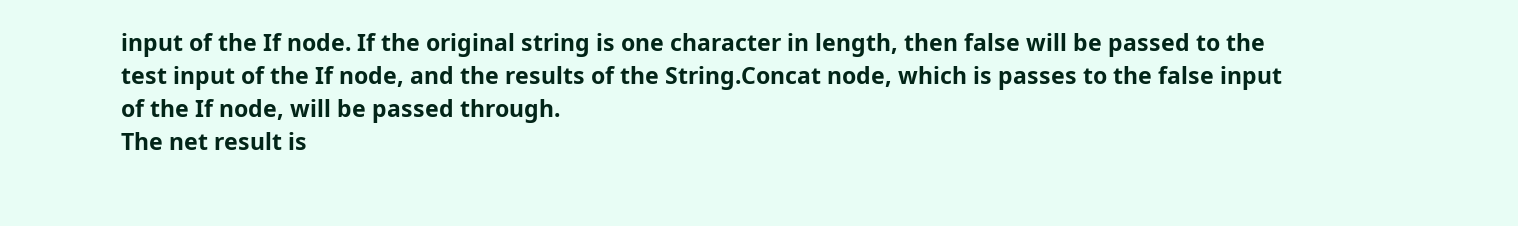input of the If node. If the original string is one character in length, then false will be passed to the test input of the If node, and the results of the String.Concat node, which is passes to the false input of the If node, will be passed through.
The net result is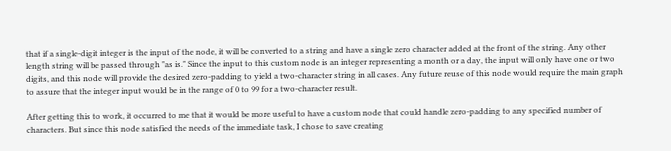that if a single-digit integer is the input of the node, it will be converted to a string and have a single zero character added at the front of the string. Any other length string will be passed through "as is." Since the input to this custom node is an integer representing a month or a day, the input will only have one or two digits, and this node will provide the desired zero-padding to yield a two-character string in all cases. Any future reuse of this node would require the main graph to assure that the integer input would be in the range of 0 to 99 for a two-character result.

After getting this to work, it occurred to me that it would be more useful to have a custom node that could handle zero-padding to any specified number of characters. But since this node satisfied the needs of the immediate task, I chose to save creating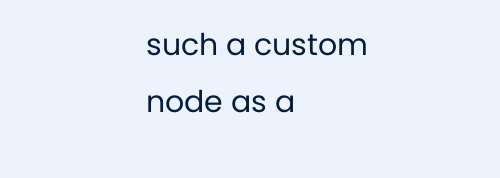such a custom node as a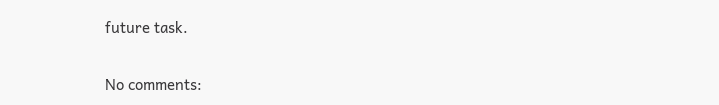future task.

No comments: